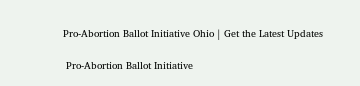Pro-Abortion Ballot Initiative Ohio | Get the Latest Updates

 Pro-Abortion Ballot Initiative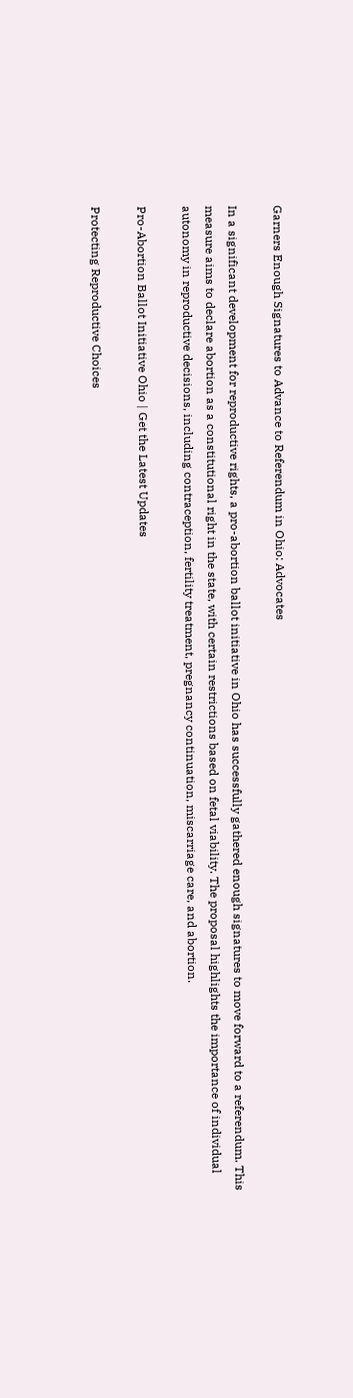Garners Enough Signatures to Advance to Referendum in Ohio: Advocates

In a significant development for reproductive rights, a pro-abortion ballot initiative in Ohio has successfully gathered enough signatures to move forward to a referendum. This measure aims to declare abortion as a constitutional right in the state, with certain restrictions based on fetal viability. The proposal highlights the importance of individual autonomy in reproductive decisions, including contraception, fertility treatment, pregnancy continuation, miscarriage care, and abortion.

Pro-Abortion Ballot Initiative Ohio | Get the Latest Updates

Protecting Reproductive Choices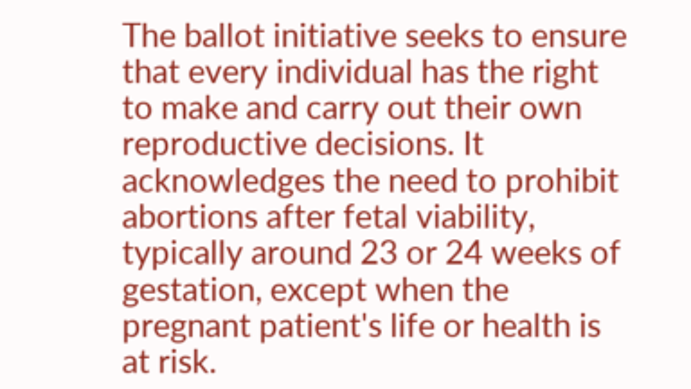The ballot initiative seeks to ensure that every individual has the right to make and carry out their own reproductive decisions. It acknowledges the need to prohibit abortions after fetal viability, typically around 23 or 24 weeks of gestation, except when the pregnant patient's life or health is at risk.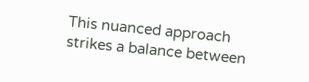This nuanced approach strikes a balance between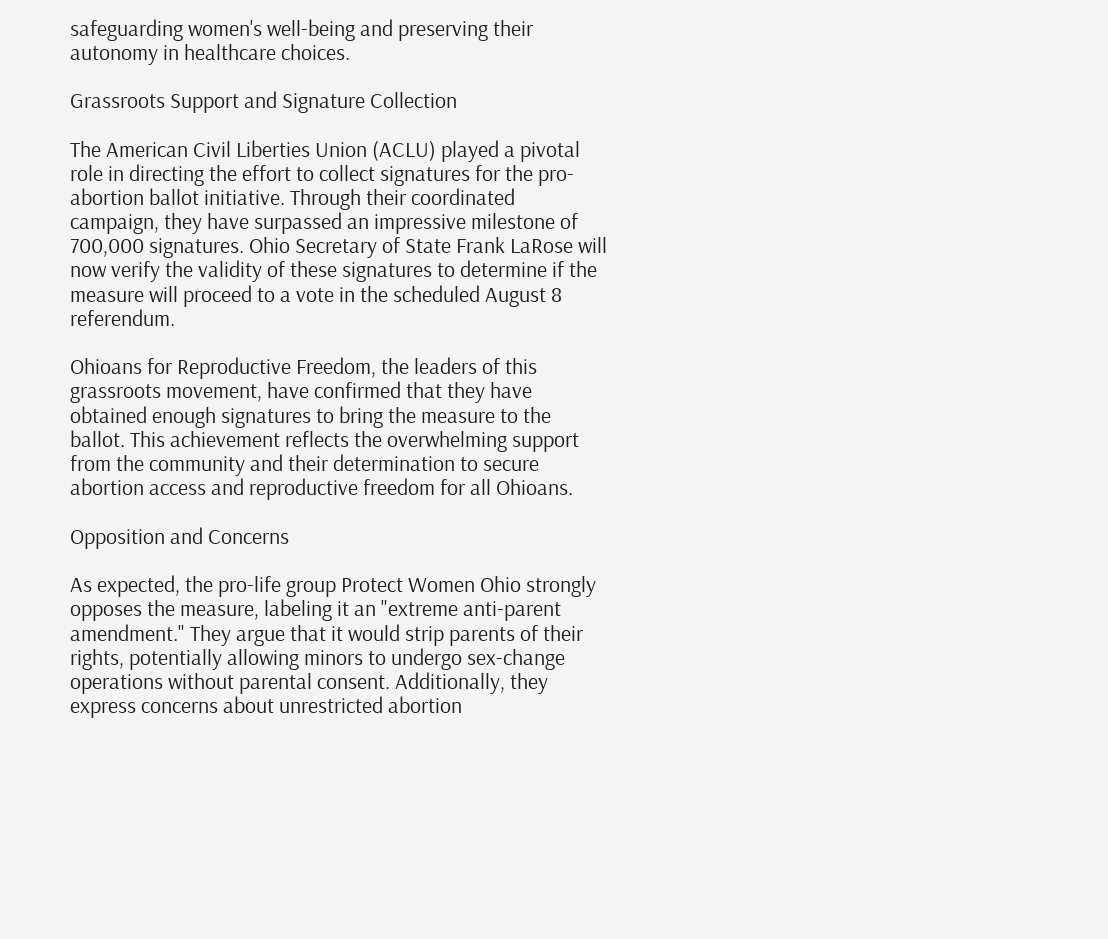safeguarding women's well-being and preserving their autonomy in healthcare choices.

Grassroots Support and Signature Collection

The American Civil Liberties Union (ACLU) played a pivotal role in directing the effort to collect signatures for the pro-abortion ballot initiative. Through their coordinated campaign, they have surpassed an impressive milestone of 700,000 signatures. Ohio Secretary of State Frank LaRose will now verify the validity of these signatures to determine if the measure will proceed to a vote in the scheduled August 8 referendum.

Ohioans for Reproductive Freedom, the leaders of this grassroots movement, have confirmed that they have obtained enough signatures to bring the measure to the ballot. This achievement reflects the overwhelming support from the community and their determination to secure abortion access and reproductive freedom for all Ohioans.

Opposition and Concerns

As expected, the pro-life group Protect Women Ohio strongly opposes the measure, labeling it an "extreme anti-parent amendment." They argue that it would strip parents of their rights, potentially allowing minors to undergo sex-change operations without parental consent. Additionally, they express concerns about unrestricted abortion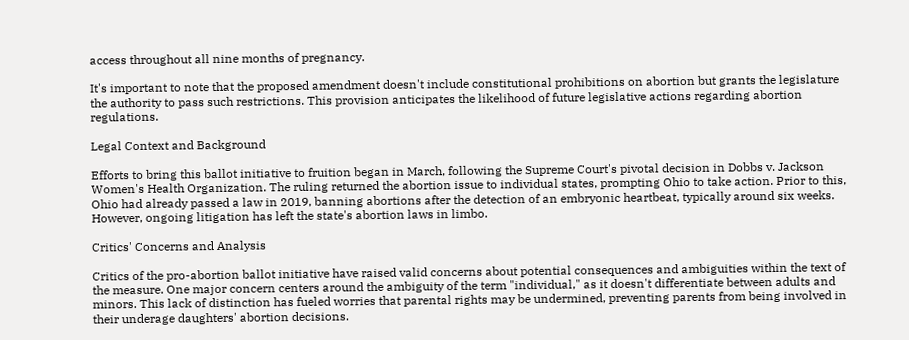access throughout all nine months of pregnancy.

It's important to note that the proposed amendment doesn't include constitutional prohibitions on abortion but grants the legislature the authority to pass such restrictions. This provision anticipates the likelihood of future legislative actions regarding abortion regulations.

Legal Context and Background

Efforts to bring this ballot initiative to fruition began in March, following the Supreme Court's pivotal decision in Dobbs v. Jackson Women's Health Organization. The ruling returned the abortion issue to individual states, prompting Ohio to take action. Prior to this, Ohio had already passed a law in 2019, banning abortions after the detection of an embryonic heartbeat, typically around six weeks. However, ongoing litigation has left the state's abortion laws in limbo.

Critics' Concerns and Analysis

Critics of the pro-abortion ballot initiative have raised valid concerns about potential consequences and ambiguities within the text of the measure. One major concern centers around the ambiguity of the term "individual," as it doesn't differentiate between adults and minors. This lack of distinction has fueled worries that parental rights may be undermined, preventing parents from being involved in their underage daughters' abortion decisions.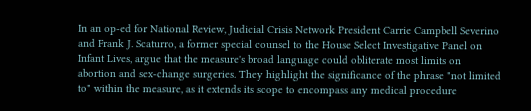In an op-ed for National Review, Judicial Crisis Network President Carrie Campbell Severino and Frank J. Scaturro, a former special counsel to the House Select Investigative Panel on Infant Lives, argue that the measure's broad language could obliterate most limits on abortion and sex-change surgeries. They highlight the significance of the phrase "not limited to" within the measure, as it extends its scope to encompass any medical procedure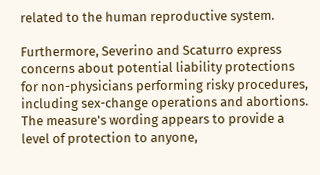related to the human reproductive system.

Furthermore, Severino and Scaturro express concerns about potential liability protections for non-physicians performing risky procedures, including sex-change operations and abortions. The measure's wording appears to provide a level of protection to anyone,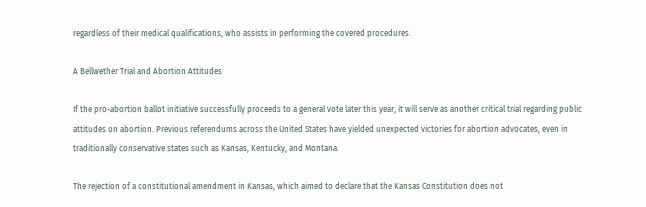regardless of their medical qualifications, who assists in performing the covered procedures.

A Bellwether Trial and Abortion Attitudes

If the pro-abortion ballot initiative successfully proceeds to a general vote later this year, it will serve as another critical trial regarding public attitudes on abortion. Previous referendums across the United States have yielded unexpected victories for abortion advocates, even in traditionally conservative states such as Kansas, Kentucky, and Montana.

The rejection of a constitutional amendment in Kansas, which aimed to declare that the Kansas Constitution does not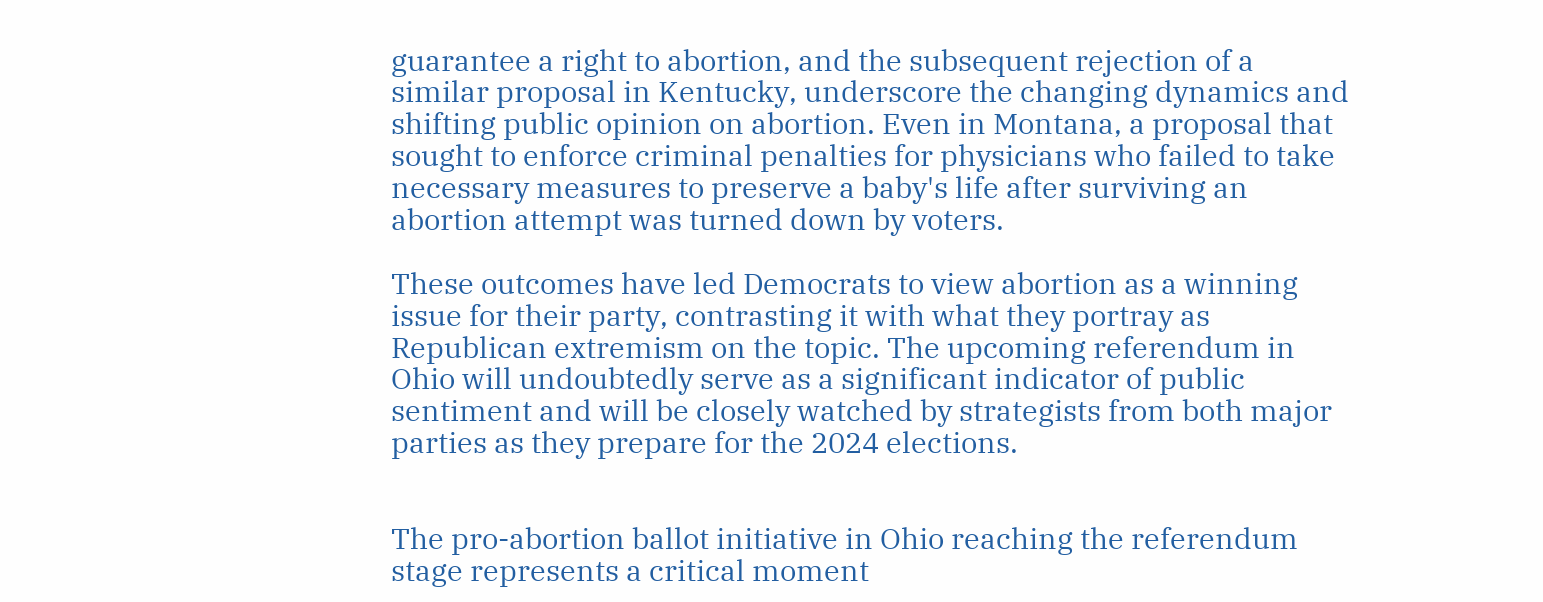guarantee a right to abortion, and the subsequent rejection of a similar proposal in Kentucky, underscore the changing dynamics and shifting public opinion on abortion. Even in Montana, a proposal that sought to enforce criminal penalties for physicians who failed to take necessary measures to preserve a baby's life after surviving an abortion attempt was turned down by voters.

These outcomes have led Democrats to view abortion as a winning issue for their party, contrasting it with what they portray as Republican extremism on the topic. The upcoming referendum in Ohio will undoubtedly serve as a significant indicator of public sentiment and will be closely watched by strategists from both major parties as they prepare for the 2024 elections.


The pro-abortion ballot initiative in Ohio reaching the referendum stage represents a critical moment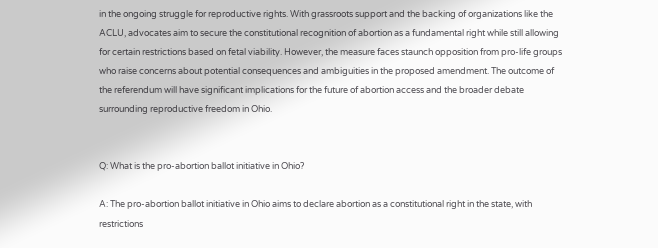in the ongoing struggle for reproductive rights. With grassroots support and the backing of organizations like the ACLU, advocates aim to secure the constitutional recognition of abortion as a fundamental right while still allowing for certain restrictions based on fetal viability. However, the measure faces staunch opposition from pro-life groups who raise concerns about potential consequences and ambiguities in the proposed amendment. The outcome of the referendum will have significant implications for the future of abortion access and the broader debate surrounding reproductive freedom in Ohio.


Q: What is the pro-abortion ballot initiative in Ohio?

A: The pro-abortion ballot initiative in Ohio aims to declare abortion as a constitutional right in the state, with restrictions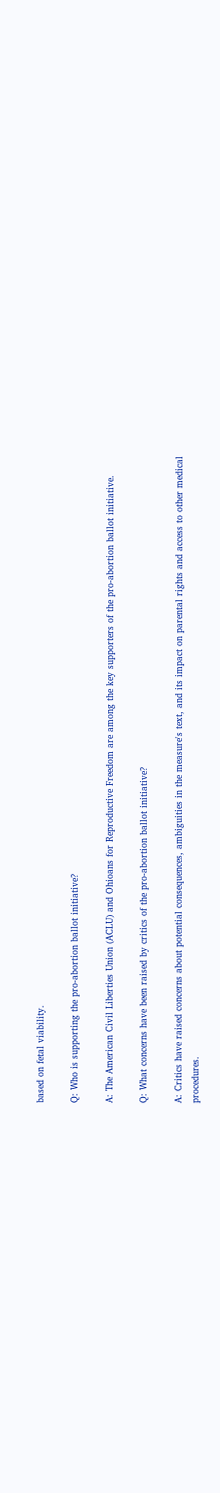based on fetal viability.

Q: Who is supporting the pro-abortion ballot initiative?

A: The American Civil Liberties Union (ACLU) and Ohioans for Reproductive Freedom are among the key supporters of the pro-abortion ballot initiative.

Q: What concerns have been raised by critics of the pro-abortion ballot initiative?

A: Critics have raised concerns about potential consequences, ambiguities in the measure's text, and its impact on parental rights and access to other medical procedures.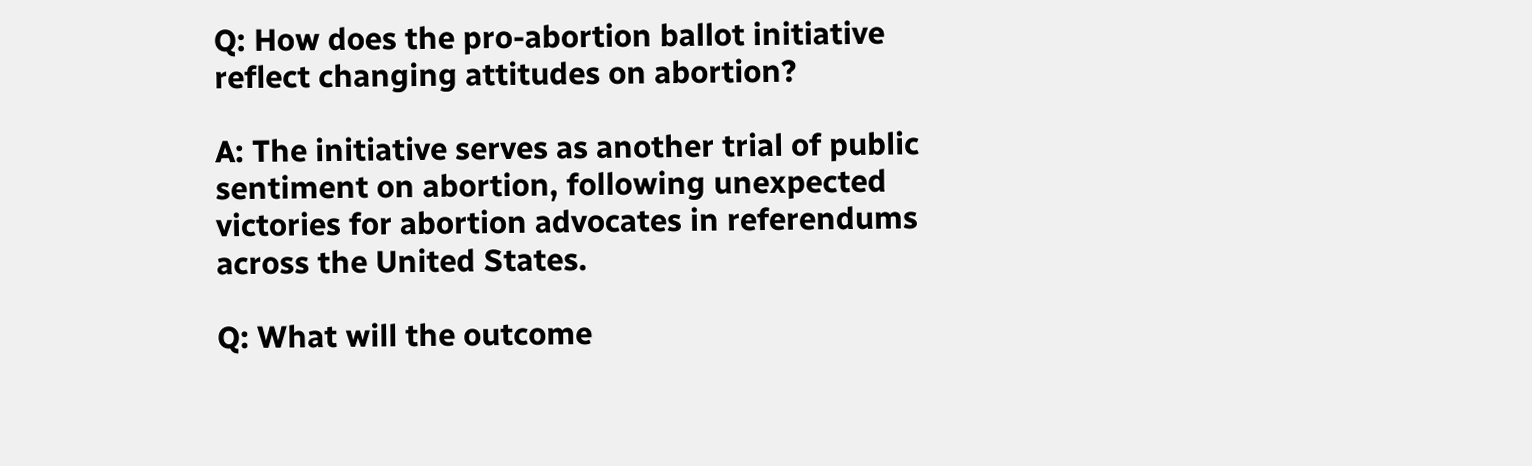Q: How does the pro-abortion ballot initiative reflect changing attitudes on abortion?

A: The initiative serves as another trial of public sentiment on abortion, following unexpected victories for abortion advocates in referendums across the United States.

Q: What will the outcome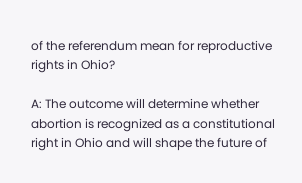of the referendum mean for reproductive rights in Ohio?

A: The outcome will determine whether abortion is recognized as a constitutional right in Ohio and will shape the future of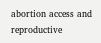abortion access and reproductive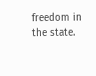freedom in the state.